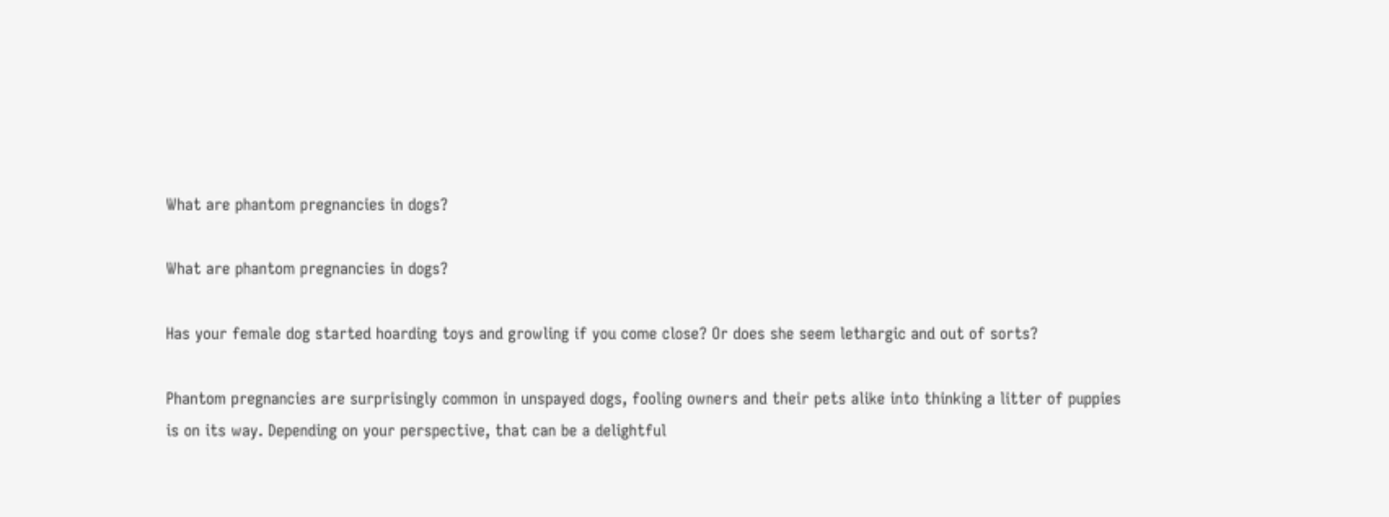What are phantom pregnancies in dogs?

What are phantom pregnancies in dogs?

Has your female dog started hoarding toys and growling if you come close? Or does she seem lethargic and out of sorts?

Phantom pregnancies are surprisingly common in unspayed dogs, fooling owners and their pets alike into thinking a litter of puppies is on its way. Depending on your perspective, that can be a delightful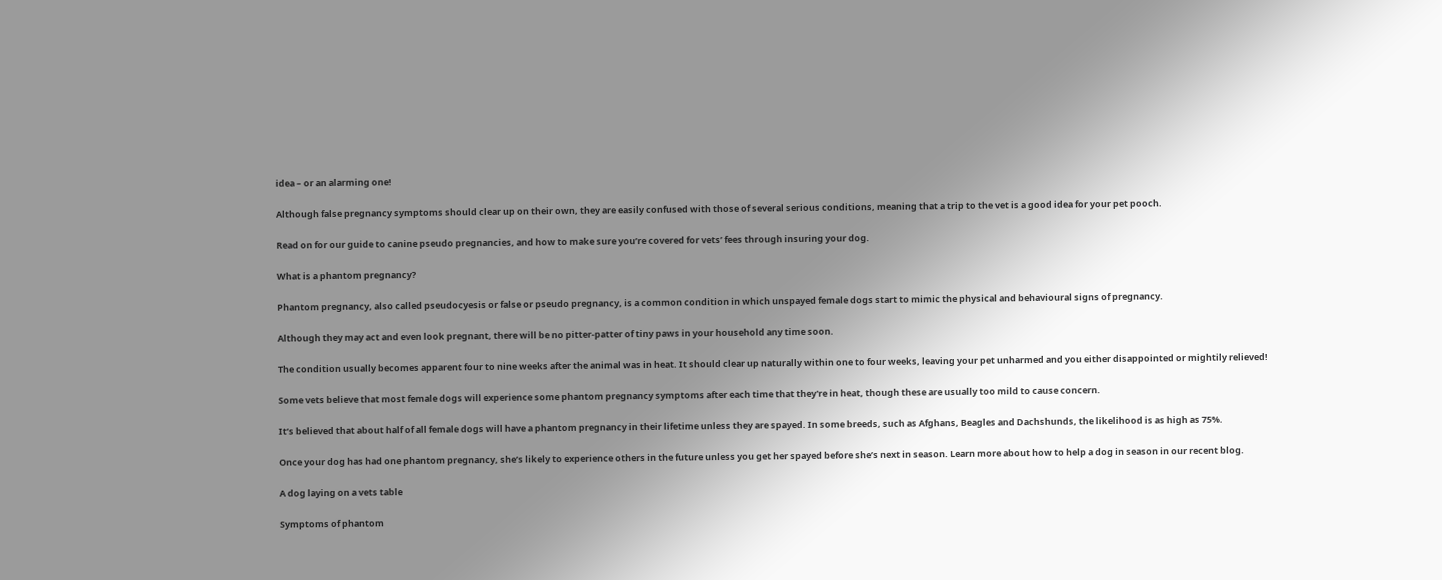idea – or an alarming one!

Although false pregnancy symptoms should clear up on their own, they are easily confused with those of several serious conditions, meaning that a trip to the vet is a good idea for your pet pooch.

Read on for our guide to canine pseudo pregnancies, and how to make sure you’re covered for vets’ fees through insuring your dog.

What is a phantom pregnancy?

Phantom pregnancy, also called pseudocyesis or false or pseudo pregnancy, is a common condition in which unspayed female dogs start to mimic the physical and behavioural signs of pregnancy.

Although they may act and even look pregnant, there will be no pitter-patter of tiny paws in your household any time soon.

The condition usually becomes apparent four to nine weeks after the animal was in heat. It should clear up naturally within one to four weeks, leaving your pet unharmed and you either disappointed or mightily relieved!

Some vets believe that most female dogs will experience some phantom pregnancy symptoms after each time that they're in heat, though these are usually too mild to cause concern.

It’s believed that about half of all female dogs will have a phantom pregnancy in their lifetime unless they are spayed. In some breeds, such as Afghans, Beagles and Dachshunds, the likelihood is as high as 75%.

Once your dog has had one phantom pregnancy, she’s likely to experience others in the future unless you get her spayed before she’s next in season. Learn more about how to help a dog in season in our recent blog.

A dog laying on a vets table

Symptoms of phantom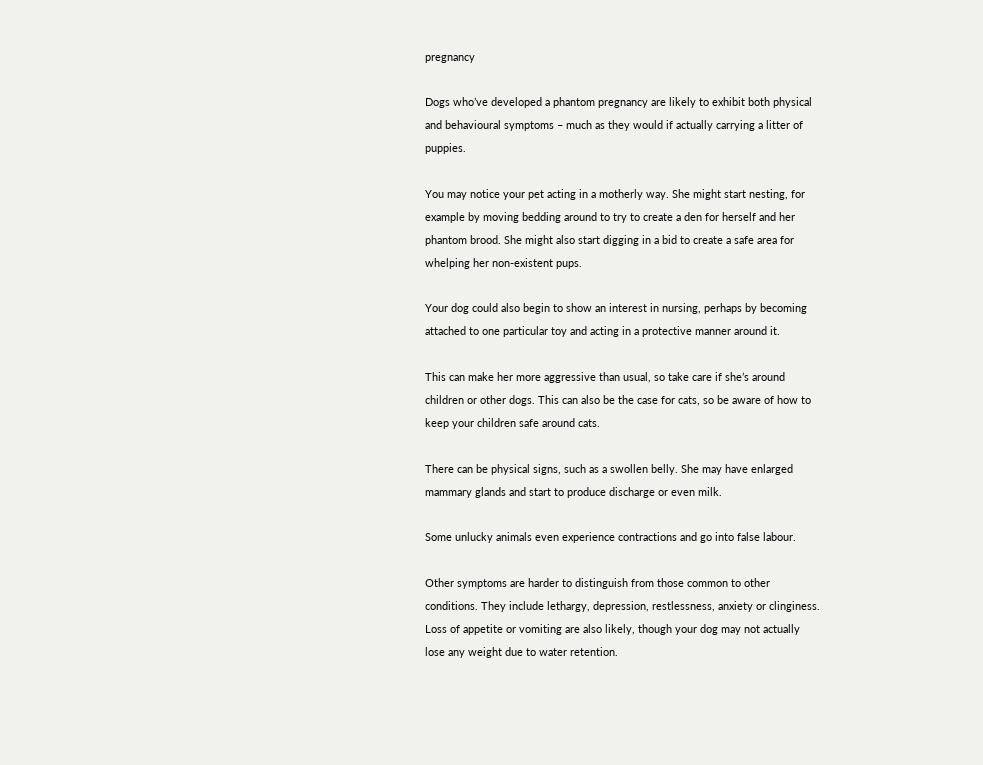pregnancy

Dogs who’ve developed a phantom pregnancy are likely to exhibit both physical and behavioural symptoms – much as they would if actually carrying a litter of puppies.

You may notice your pet acting in a motherly way. She might start nesting, for example by moving bedding around to try to create a den for herself and her phantom brood. She might also start digging in a bid to create a safe area for whelping her non-existent pups.

Your dog could also begin to show an interest in nursing, perhaps by becoming attached to one particular toy and acting in a protective manner around it.

This can make her more aggressive than usual, so take care if she’s around children or other dogs. This can also be the case for cats, so be aware of how to keep your children safe around cats.

There can be physical signs, such as a swollen belly. She may have enlarged mammary glands and start to produce discharge or even milk.

Some unlucky animals even experience contractions and go into false labour.

Other symptoms are harder to distinguish from those common to other conditions. They include lethargy, depression, restlessness, anxiety or clinginess. Loss of appetite or vomiting are also likely, though your dog may not actually lose any weight due to water retention.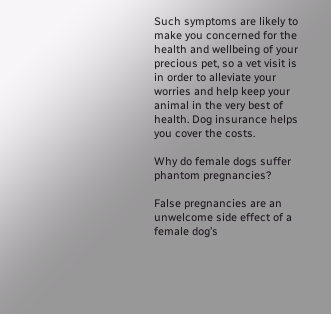Such symptoms are likely to make you concerned for the health and wellbeing of your precious pet, so a vet visit is in order to alleviate your worries and help keep your animal in the very best of health. Dog insurance helps you cover the costs.

Why do female dogs suffer phantom pregnancies?

False pregnancies are an unwelcome side effect of a female dog’s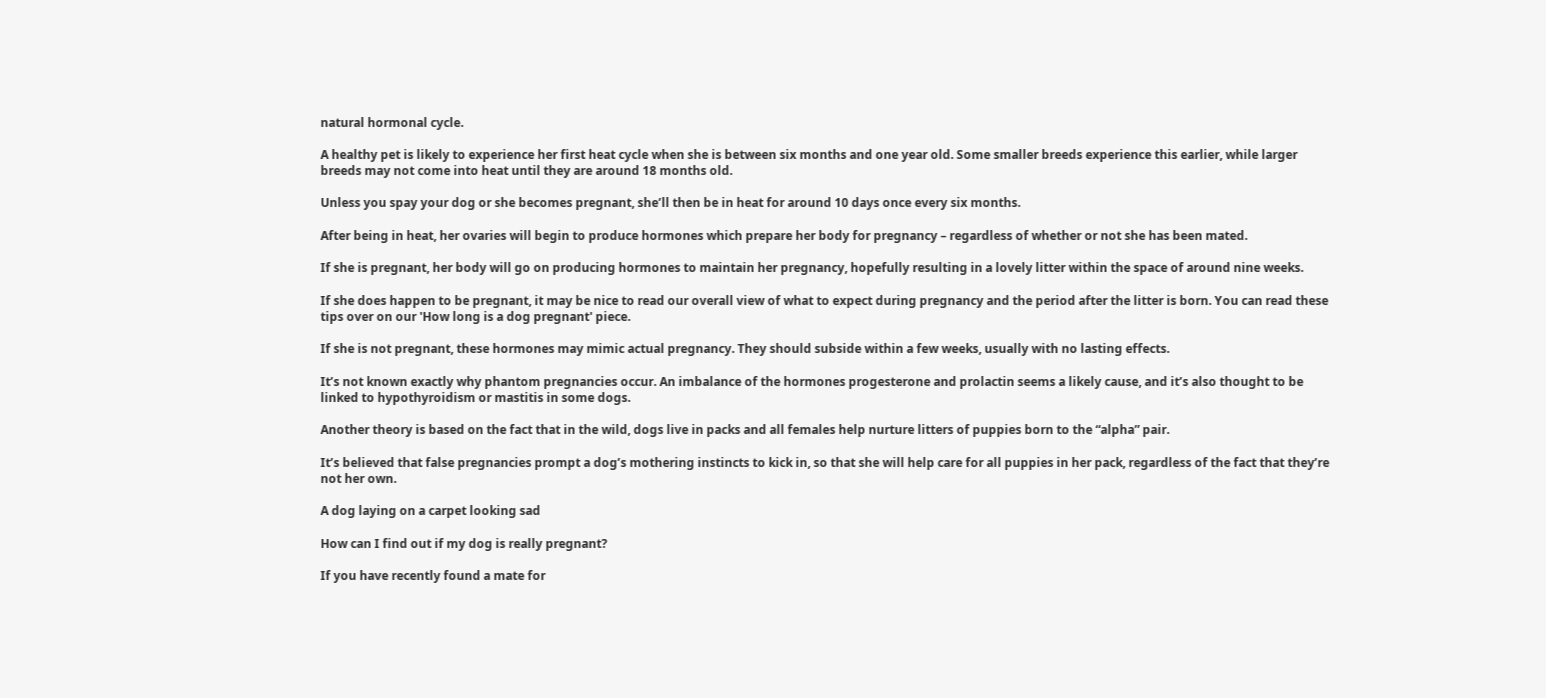natural hormonal cycle.

A healthy pet is likely to experience her first heat cycle when she is between six months and one year old. Some smaller breeds experience this earlier, while larger breeds may not come into heat until they are around 18 months old.

Unless you spay your dog or she becomes pregnant, she’ll then be in heat for around 10 days once every six months.

After being in heat, her ovaries will begin to produce hormones which prepare her body for pregnancy – regardless of whether or not she has been mated.

If she is pregnant, her body will go on producing hormones to maintain her pregnancy, hopefully resulting in a lovely litter within the space of around nine weeks.

If she does happen to be pregnant, it may be nice to read our overall view of what to expect during pregnancy and the period after the litter is born. You can read these tips over on our 'How long is a dog pregnant' piece.

If she is not pregnant, these hormones may mimic actual pregnancy. They should subside within a few weeks, usually with no lasting effects.

It’s not known exactly why phantom pregnancies occur. An imbalance of the hormones progesterone and prolactin seems a likely cause, and it’s also thought to be linked to hypothyroidism or mastitis in some dogs.

Another theory is based on the fact that in the wild, dogs live in packs and all females help nurture litters of puppies born to the “alpha” pair.

It’s believed that false pregnancies prompt a dog’s mothering instincts to kick in, so that she will help care for all puppies in her pack, regardless of the fact that they’re not her own.

A dog laying on a carpet looking sad

How can I find out if my dog is really pregnant?

If you have recently found a mate for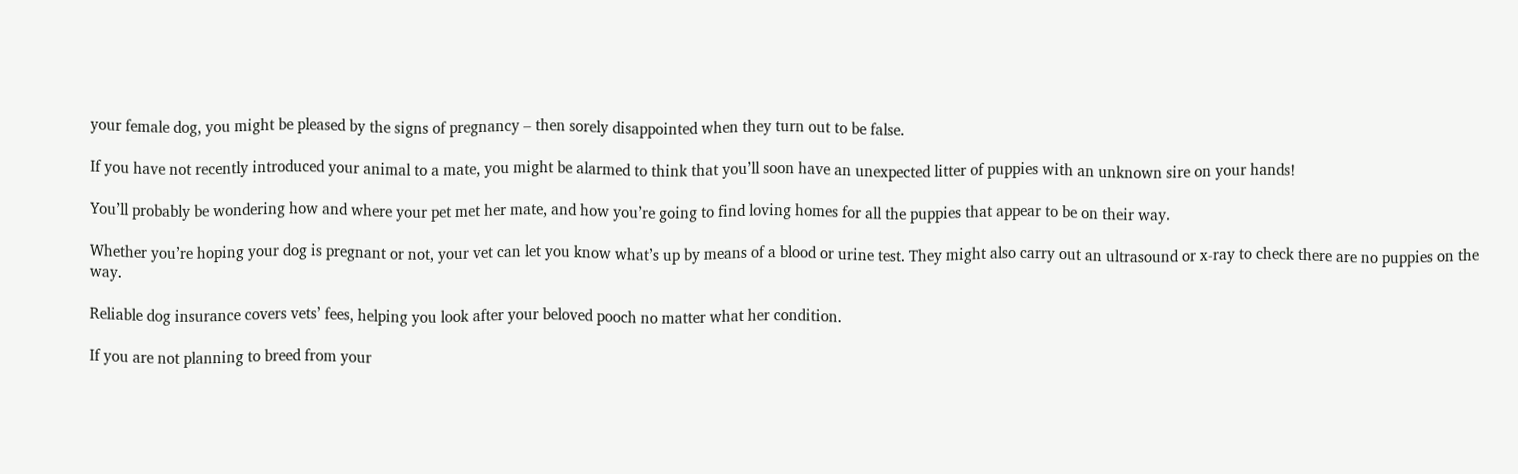your female dog, you might be pleased by the signs of pregnancy – then sorely disappointed when they turn out to be false.

If you have not recently introduced your animal to a mate, you might be alarmed to think that you’ll soon have an unexpected litter of puppies with an unknown sire on your hands!

You’ll probably be wondering how and where your pet met her mate, and how you’re going to find loving homes for all the puppies that appear to be on their way.

Whether you’re hoping your dog is pregnant or not, your vet can let you know what’s up by means of a blood or urine test. They might also carry out an ultrasound or x-ray to check there are no puppies on the way.

Reliable dog insurance covers vets’ fees, helping you look after your beloved pooch no matter what her condition.

If you are not planning to breed from your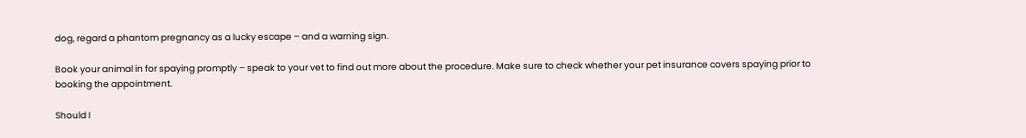dog, regard a phantom pregnancy as a lucky escape – and a warning sign.

Book your animal in for spaying promptly – speak to your vet to find out more about the procedure. Make sure to check whether your pet insurance covers spaying prior to booking the appointment.

Should I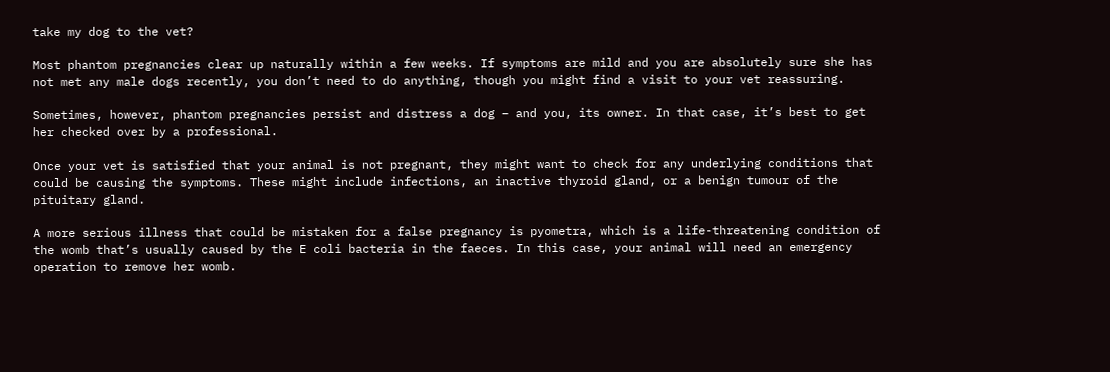take my dog to the vet?

Most phantom pregnancies clear up naturally within a few weeks. If symptoms are mild and you are absolutely sure she has not met any male dogs recently, you don’t need to do anything, though you might find a visit to your vet reassuring.

Sometimes, however, phantom pregnancies persist and distress a dog – and you, its owner. In that case, it’s best to get her checked over by a professional.

Once your vet is satisfied that your animal is not pregnant, they might want to check for any underlying conditions that could be causing the symptoms. These might include infections, an inactive thyroid gland, or a benign tumour of the pituitary gland.

A more serious illness that could be mistaken for a false pregnancy is pyometra, which is a life-threatening condition of the womb that’s usually caused by the E coli bacteria in the faeces. In this case, your animal will need an emergency operation to remove her womb.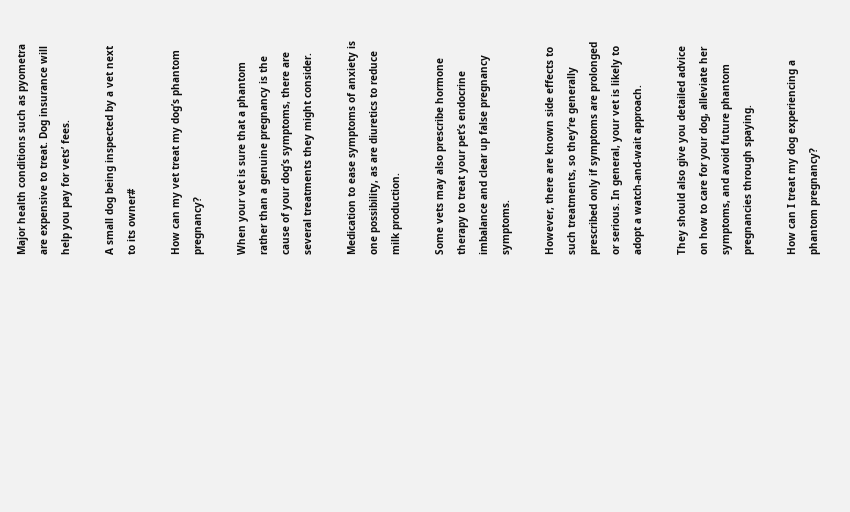Major health conditions such as pyometra are expensive to treat. Dog insurance will help you pay for vets’ fees.

A small dog being inspected by a vet next to its owner#

How can my vet treat my dog’s phantom pregnancy?

When your vet is sure that a phantom rather than a genuine pregnancy is the cause of your dog’s symptoms, there are several treatments they might consider.

Medication to ease symptoms of anxiety is one possibility, as are diuretics to reduce milk production.

Some vets may also prescribe hormone therapy to treat your pet’s endocrine imbalance and clear up false pregnancy symptoms.

However, there are known side effects to such treatments, so they’re generally prescribed only if symptoms are prolonged or serious. In general, your vet is likely to adopt a watch-and-wait approach.

They should also give you detailed advice on how to care for your dog, alleviate her symptoms, and avoid future phantom pregnancies through spaying.

How can I treat my dog experiencing a phantom pregnancy?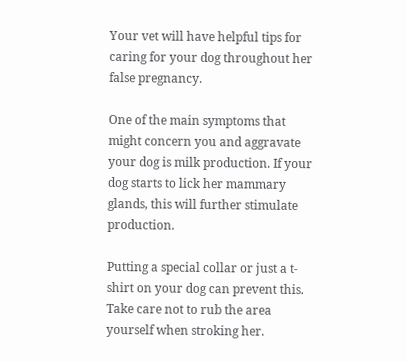Your vet will have helpful tips for caring for your dog throughout her false pregnancy.

One of the main symptoms that might concern you and aggravate your dog is milk production. If your dog starts to lick her mammary glands, this will further stimulate production.

Putting a special collar or just a t-shirt on your dog can prevent this. Take care not to rub the area yourself when stroking her.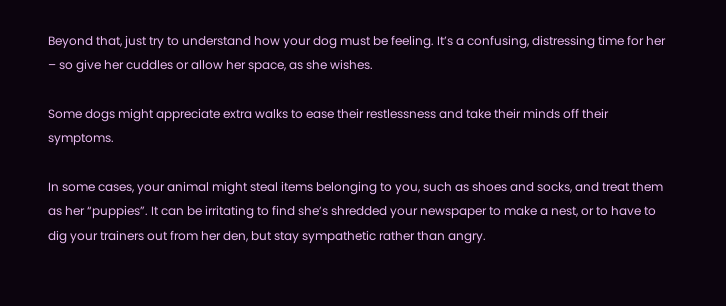Beyond that, just try to understand how your dog must be feeling. It’s a confusing, distressing time for her – so give her cuddles or allow her space, as she wishes.

Some dogs might appreciate extra walks to ease their restlessness and take their minds off their symptoms.

In some cases, your animal might steal items belonging to you, such as shoes and socks, and treat them as her “puppies”. It can be irritating to find she’s shredded your newspaper to make a nest, or to have to dig your trainers out from her den, but stay sympathetic rather than angry.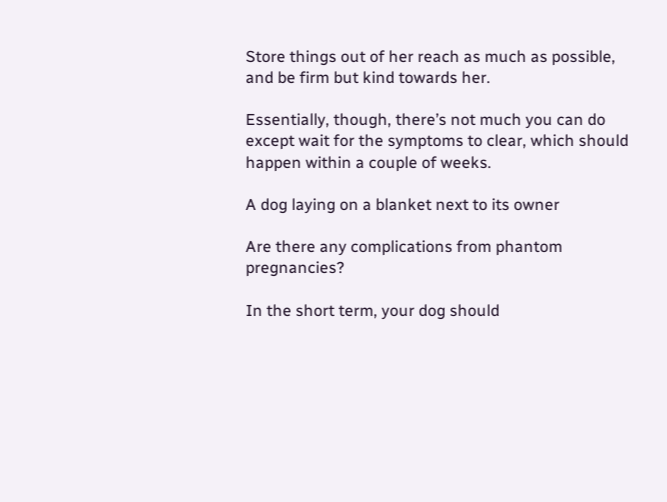Store things out of her reach as much as possible, and be firm but kind towards her.

Essentially, though, there’s not much you can do except wait for the symptoms to clear, which should happen within a couple of weeks.

A dog laying on a blanket next to its owner

Are there any complications from phantom pregnancies?

In the short term, your dog should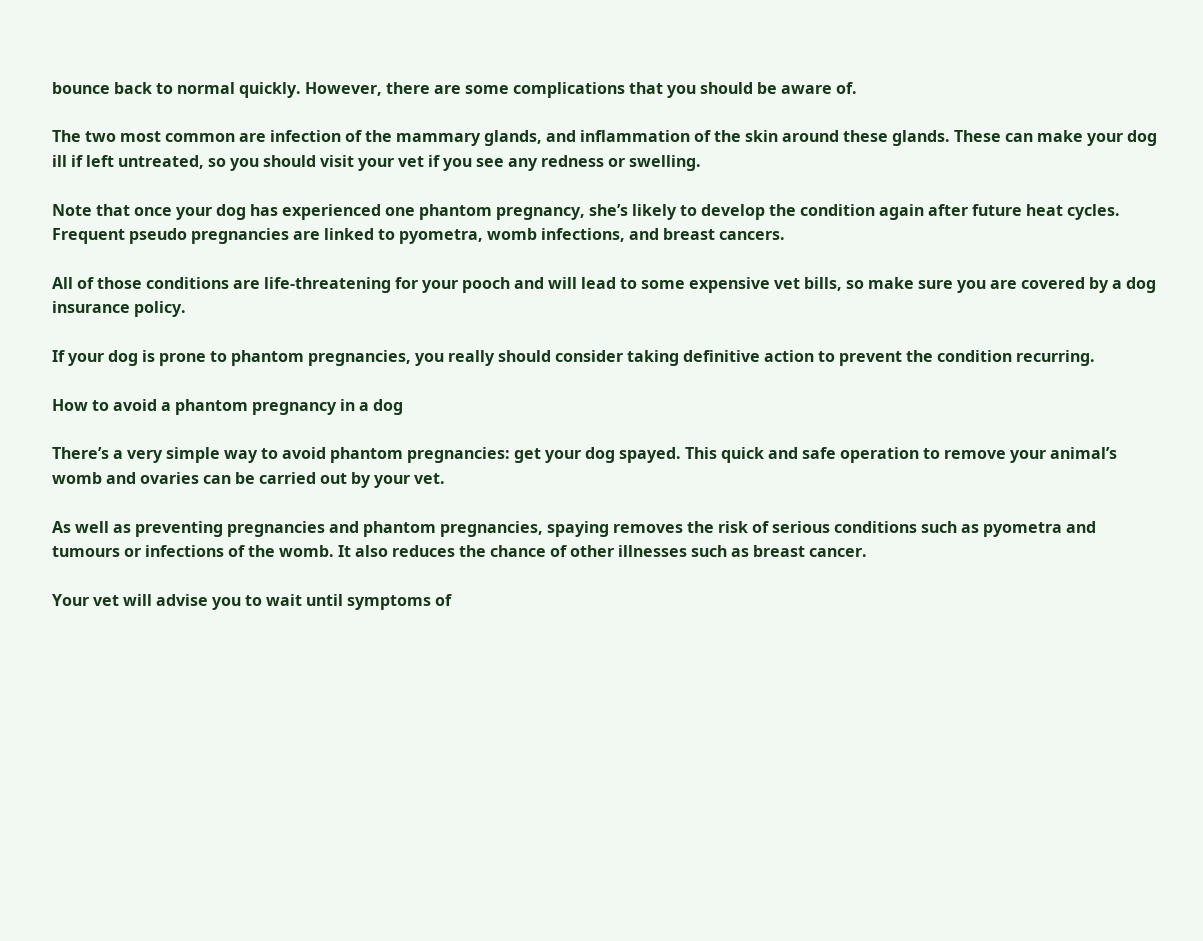bounce back to normal quickly. However, there are some complications that you should be aware of.

The two most common are infection of the mammary glands, and inflammation of the skin around these glands. These can make your dog ill if left untreated, so you should visit your vet if you see any redness or swelling.

Note that once your dog has experienced one phantom pregnancy, she’s likely to develop the condition again after future heat cycles. Frequent pseudo pregnancies are linked to pyometra, womb infections, and breast cancers.

All of those conditions are life-threatening for your pooch and will lead to some expensive vet bills, so make sure you are covered by a dog insurance policy.

If your dog is prone to phantom pregnancies, you really should consider taking definitive action to prevent the condition recurring.

How to avoid a phantom pregnancy in a dog

There’s a very simple way to avoid phantom pregnancies: get your dog spayed. This quick and safe operation to remove your animal’s womb and ovaries can be carried out by your vet.

As well as preventing pregnancies and phantom pregnancies, spaying removes the risk of serious conditions such as pyometra and tumours or infections of the womb. It also reduces the chance of other illnesses such as breast cancer.

Your vet will advise you to wait until symptoms of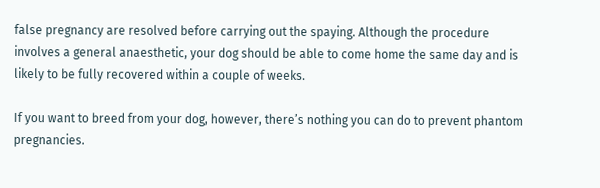false pregnancy are resolved before carrying out the spaying. Although the procedure involves a general anaesthetic, your dog should be able to come home the same day and is likely to be fully recovered within a couple of weeks.

If you want to breed from your dog, however, there’s nothing you can do to prevent phantom pregnancies.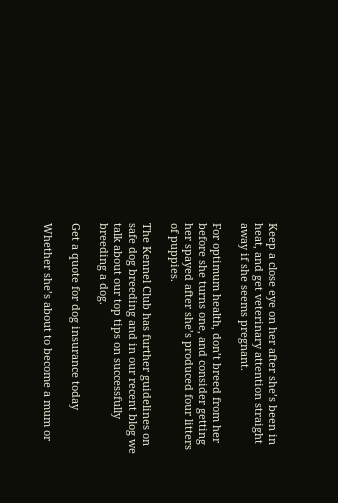Keep a close eye on her after she’s been in heat, and get veterinary attention straight away if she seems pregnant.

For optimum health, don’t breed from her before she turns one, and consider getting her spayed after she’s produced four litters of puppies.

The Kennel Club has further guidelines on safe dog breeding and in our recent blog we talk about our top tips on successfully breeding a dog.

Get a quote for dog insurance today

Whether she’s about to become a mum or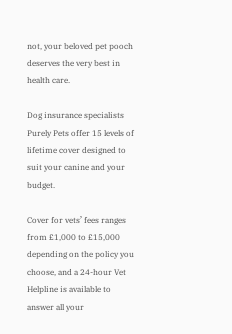not, your beloved pet pooch deserves the very best in health care.

Dog insurance specialists Purely Pets offer 15 levels of lifetime cover designed to suit your canine and your budget.

Cover for vets’ fees ranges from £1,000 to £15,000 depending on the policy you choose, and a 24-hour Vet Helpline is available to answer all your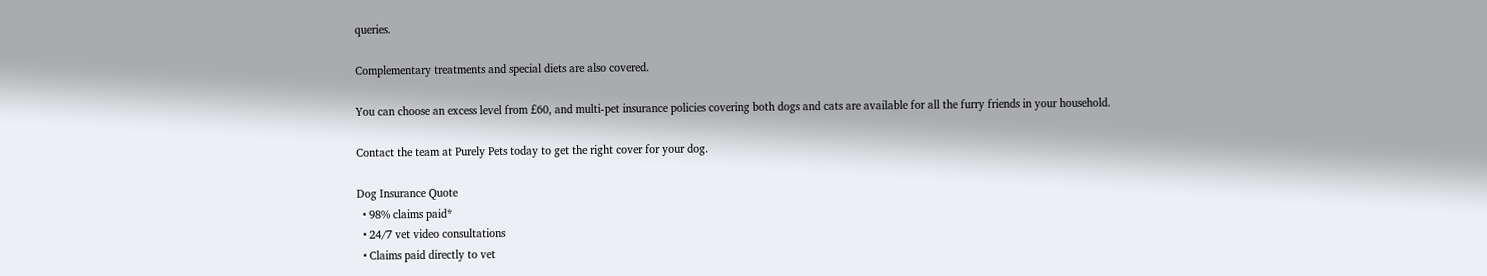queries.

Complementary treatments and special diets are also covered.

You can choose an excess level from £60, and multi-pet insurance policies covering both dogs and cats are available for all the furry friends in your household.

Contact the team at Purely Pets today to get the right cover for your dog.

Dog Insurance Quote
  • 98% claims paid*
  • 24/7 vet video consultations
  • Claims paid directly to vet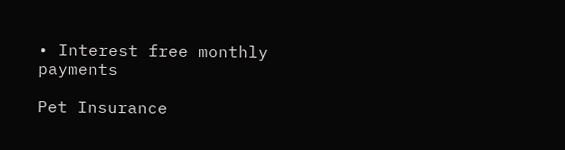• Interest free monthly payments

Pet Insurance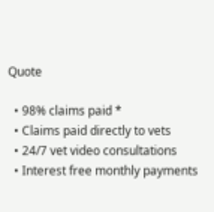Quote

  • 98% claims paid *
  • Claims paid directly to vets
  • 24/7 vet video consultations
  • Interest free monthly payments